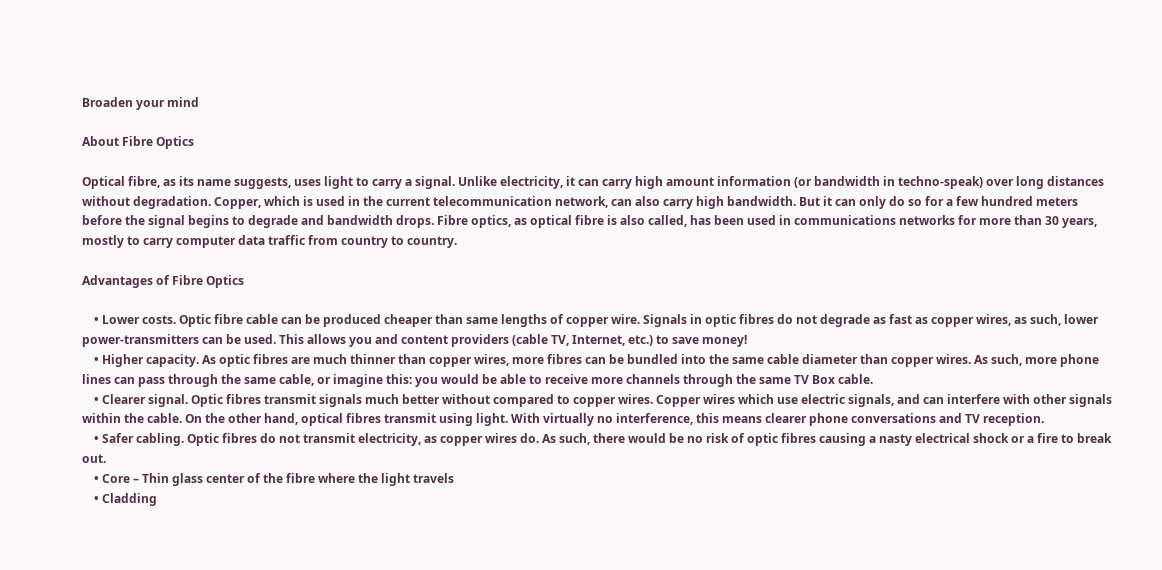Broaden your mind

About Fibre Optics

Optical fibre, as its name suggests, uses light to carry a signal. Unlike electricity, it can carry high amount information (or bandwidth in techno-speak) over long distances without degradation. Copper, which is used in the current telecommunication network, can also carry high bandwidth. But it can only do so for a few hundred meters before the signal begins to degrade and bandwidth drops. Fibre optics, as optical fibre is also called, has been used in communications networks for more than 30 years, mostly to carry computer data traffic from country to country.

Advantages of Fibre Optics

    • Lower costs. Optic fibre cable can be produced cheaper than same lengths of copper wire. Signals in optic fibres do not degrade as fast as copper wires, as such, lower power-transmitters can be used. This allows you and content providers (cable TV, Internet, etc.) to save money!
    • Higher capacity. As optic fibres are much thinner than copper wires, more fibres can be bundled into the same cable diameter than copper wires. As such, more phone lines can pass through the same cable, or imagine this: you would be able to receive more channels through the same TV Box cable.
    • Clearer signal. Optic fibres transmit signals much better without compared to copper wires. Copper wires which use electric signals, and can interfere with other signals within the cable. On the other hand, optical fibres transmit using light. With virtually no interference, this means clearer phone conversations and TV reception.
    • Safer cabling. Optic fibres do not transmit electricity, as copper wires do. As such, there would be no risk of optic fibres causing a nasty electrical shock or a fire to break out.
    • Core – Thin glass center of the fibre where the light travels
    • Cladding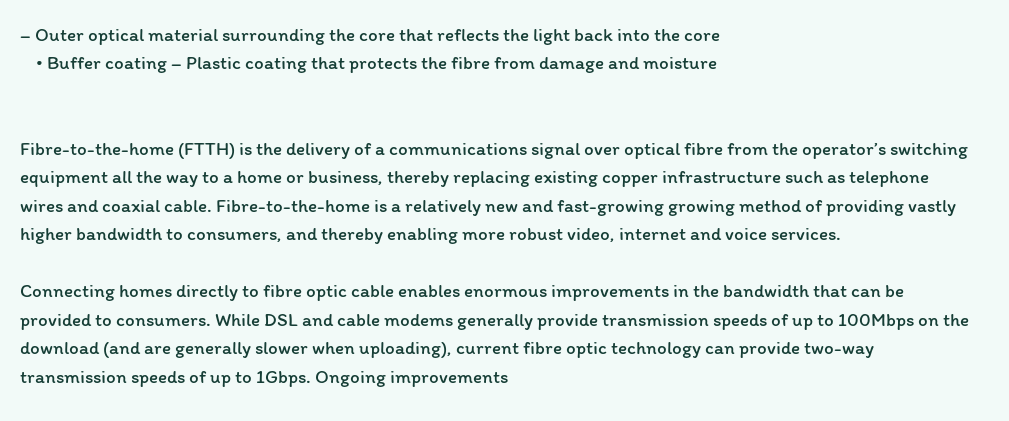– Outer optical material surrounding the core that reflects the light back into the core
    • Buffer coating – Plastic coating that protects the fibre from damage and moisture


Fibre-to-the-home (FTTH) is the delivery of a communications signal over optical fibre from the operator’s switching equipment all the way to a home or business, thereby replacing existing copper infrastructure such as telephone wires and coaxial cable. Fibre-to-the-home is a relatively new and fast-growing growing method of providing vastly higher bandwidth to consumers, and thereby enabling more robust video, internet and voice services.

Connecting homes directly to fibre optic cable enables enormous improvements in the bandwidth that can be provided to consumers. While DSL and cable modems generally provide transmission speeds of up to 100Mbps on the download (and are generally slower when uploading), current fibre optic technology can provide two-way transmission speeds of up to 1Gbps. Ongoing improvements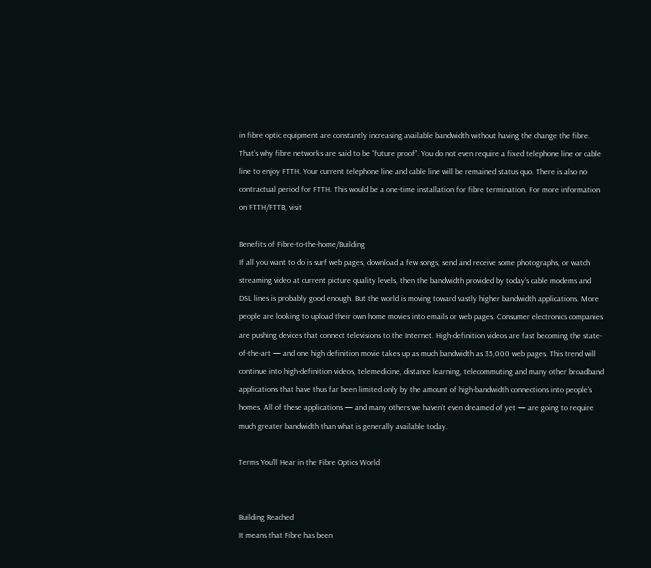in fibre optic equipment are constantly increasing available bandwidth without having the change the fibre. That’s why fibre networks are said to be “future proof”. You do not even require a fixed telephone line or cable line to enjoy FTTH. Your current telephone line and cable line will be remained status quo. There is also no contractual period for FTTH. This would be a one-time installation for fibre termination. For more information on FTTH/FTTB, visit

Benefits of Fibre-to-the-home/Building
If all you want to do is surf web pages, download a few songs, send and receive some photographs, or watch streaming video at current picture quality levels, then the bandwidth provided by today’s cable modems and DSL lines is probably good enough. But the world is moving toward vastly higher bandwidth applications. More people are looking to upload their own home movies into emails or web pages. Consumer electronics companies are pushing devices that connect televisions to the Internet. High-definition videos are fast becoming the state-of-the-art — and one high definition movie takes up as much bandwidth as 35,000 web pages. This trend will continue into high-definition videos, telemedicine, distance learning, telecommuting and many other broadband applications that have thus far been limited only by the amount of high-bandwidth connections into people’s homes. All of these applications — and many others we haven’t even dreamed of yet — are going to require much greater bandwidth than what is generally available today.

Terms You’ll Hear in the Fibre Optics World


Building Reached
It means that Fibre has been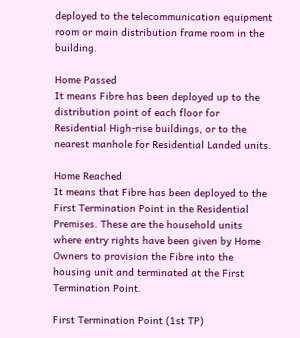deployed to the telecommunication equipment room or main distribution frame room in the building.

Home Passed
It means Fibre has been deployed up to the distribution point of each floor for Residential High-rise buildings, or to the nearest manhole for Residential Landed units.

Home Reached
It means that Fibre has been deployed to the First Termination Point in the Residential Premises. These are the household units where entry rights have been given by Home Owners to provision the Fibre into the housing unit and terminated at the First Termination Point.

First Termination Point (1st TP)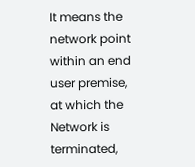It means the network point within an end user premise, at which the Network is terminated,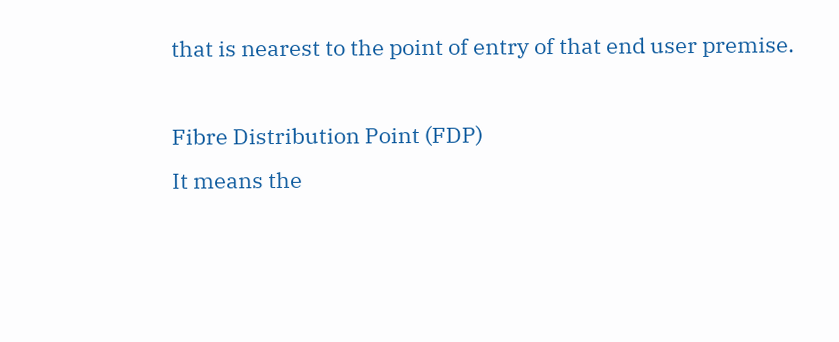that is nearest to the point of entry of that end user premise.

Fibre Distribution Point (FDP)
It means the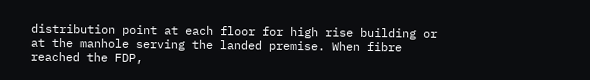distribution point at each floor for high rise building or at the manhole serving the landed premise. When fibre reached the FDP,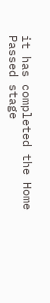it has completed the Home Passed stage